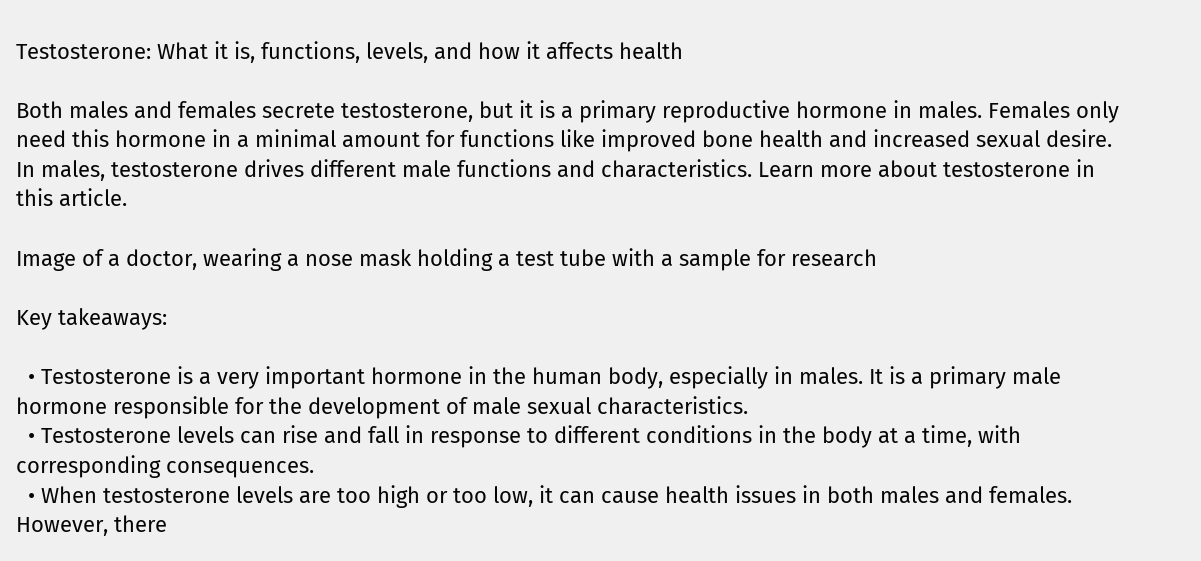Testosterone: What it is, functions, levels, and how it affects health

Both males and females secrete testosterone, but it is a primary reproductive hormone in males. Females only need this hormone in a minimal amount for functions like improved bone health and increased sexual desire. In males, testosterone drives different male functions and characteristics. Learn more about testosterone in this article.

Image of a doctor, wearing a nose mask holding a test tube with a sample for research

Key takeaways:

  • Testosterone is a very important hormone in the human body, especially in males. It is a primary male hormone responsible for the development of male sexual characteristics.
  • Testosterone levels can rise and fall in response to different conditions in the body at a time, with corresponding consequences.
  • When testosterone levels are too high or too low, it can cause health issues in both males and females. However, there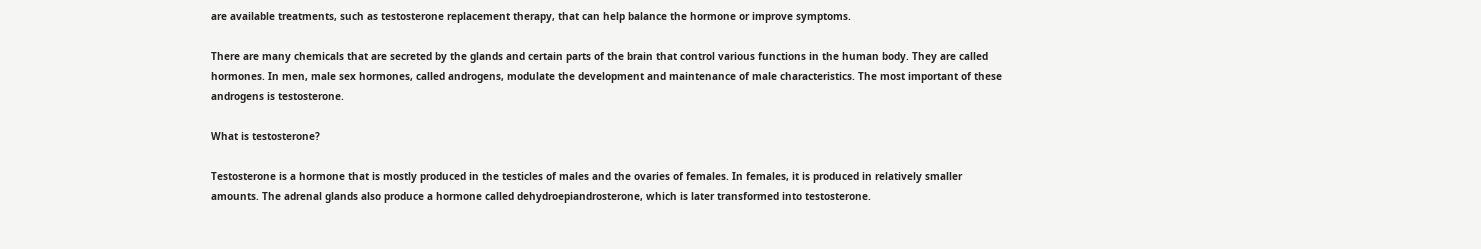are available treatments, such as testosterone replacement therapy, that can help balance the hormone or improve symptoms.

There are many chemicals that are secreted by the glands and certain parts of the brain that control various functions in the human body. They are called hormones. In men, male sex hormones, called androgens, modulate the development and maintenance of male characteristics. The most important of these androgens is testosterone.

What is testosterone?

Testosterone is a hormone that is mostly produced in the testicles of males and the ovaries of females. In females, it is produced in relatively smaller amounts. The adrenal glands also produce a hormone called dehydroepiandrosterone, which is later transformed into testosterone.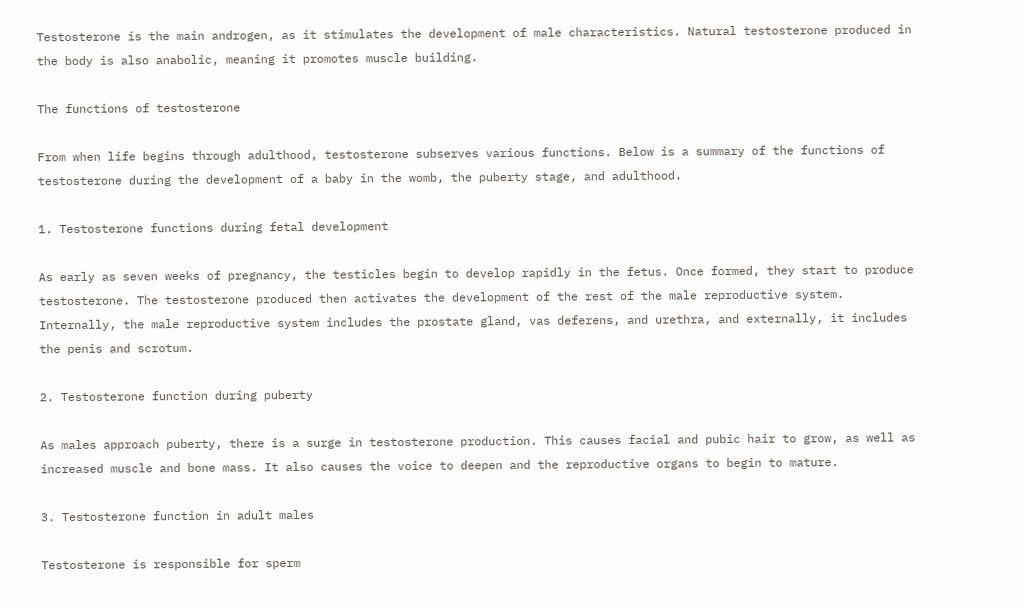Testosterone is the main androgen, as it stimulates the development of male characteristics. Natural testosterone produced in the body is also anabolic, meaning it promotes muscle building.

The functions of testosterone

From when life begins through adulthood, testosterone subserves various functions. Below is a summary of the functions of testosterone during the development of a baby in the womb, the puberty stage, and adulthood.

1. Testosterone functions during fetal development

As early as seven weeks of pregnancy, the testicles begin to develop rapidly in the fetus. Once formed, they start to produce testosterone. The testosterone produced then activates the development of the rest of the male reproductive system. Internally, the male reproductive system includes the prostate gland, vas deferens, and urethra, and externally, it includes the penis and scrotum.

2. Testosterone function during puberty

As males approach puberty, there is a surge in testosterone production. This causes facial and pubic hair to grow, as well as increased muscle and bone mass. It also causes the voice to deepen and the reproductive organs to begin to mature.

3. Testosterone function in adult males

Testosterone is responsible for sperm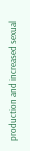production and increased sexual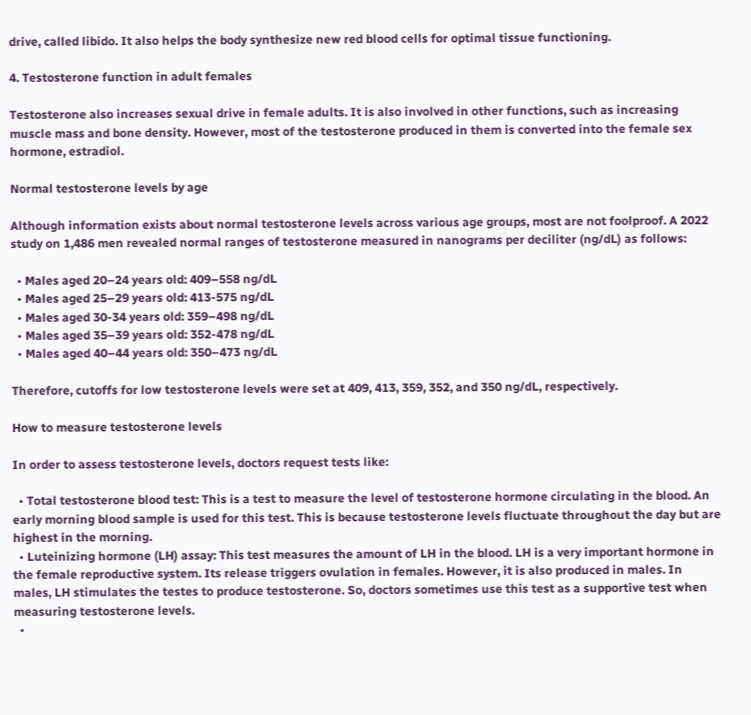drive, called libido. It also helps the body synthesize new red blood cells for optimal tissue functioning.

4. Testosterone function in adult females

Testosterone also increases sexual drive in female adults. It is also involved in other functions, such as increasing muscle mass and bone density. However, most of the testosterone produced in them is converted into the female sex hormone, estradiol.

Normal testosterone levels by age

Although information exists about normal testosterone levels across various age groups, most are not foolproof. A 2022 study on 1,486 men revealed normal ranges of testosterone measured in nanograms per deciliter (ng/dL) as follows:

  • Males aged 20–24 years old: 409–558 ng/dL
  • Males aged 25–29 years old: 413-575 ng/dL
  • Males aged 30-34 years old: 359–498 ng/dL
  • Males aged 35–39 years old: 352-478 ng/dL
  • Males aged 40–44 years old: 350–473 ng/dL

Therefore, cutoffs for low testosterone levels were set at 409, 413, 359, 352, and 350 ng/dL, respectively.

How to measure testosterone levels

In order to assess testosterone levels, doctors request tests like:

  • Total testosterone blood test: This is a test to measure the level of testosterone hormone circulating in the blood. An early morning blood sample is used for this test. This is because testosterone levels fluctuate throughout the day but are highest in the morning.
  • Luteinizing hormone (LH) assay: This test measures the amount of LH in the blood. LH is a very important hormone in the female reproductive system. Its release triggers ovulation in females. However, it is also produced in males. In males, LH stimulates the testes to produce testosterone. So, doctors sometimes use this test as a supportive test when measuring testosterone levels.
  •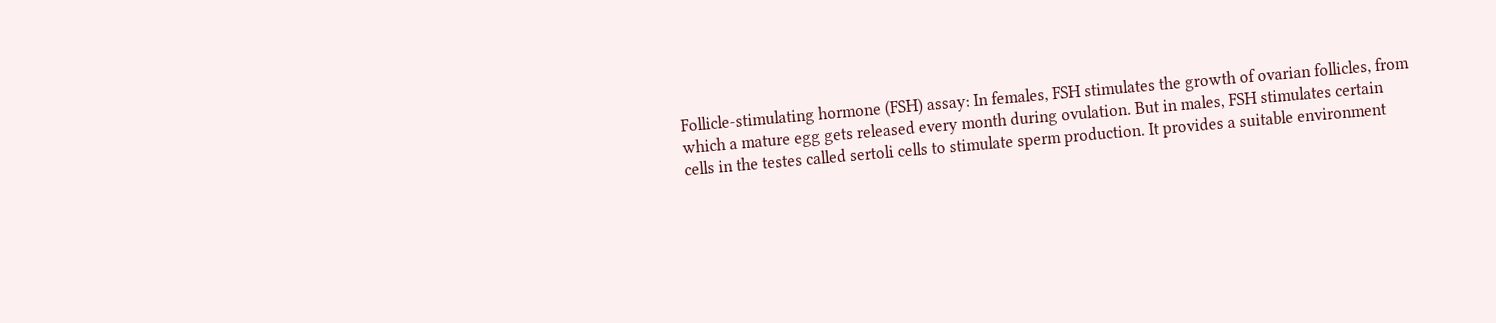Follicle-stimulating hormone (FSH) assay: In females, FSH stimulates the growth of ovarian follicles, from which a mature egg gets released every month during ovulation. But in males, FSH stimulates certain cells in the testes called sertoli cells to stimulate sperm production. It provides a suitable environment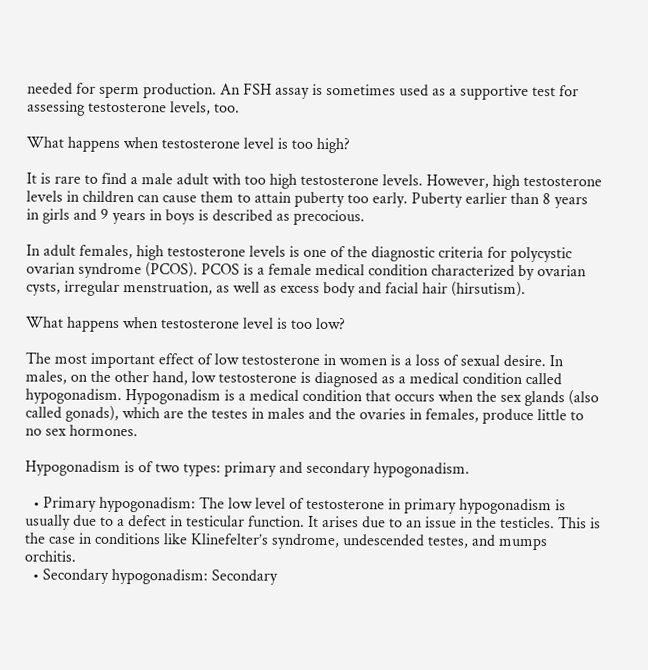needed for sperm production. An FSH assay is sometimes used as a supportive test for assessing testosterone levels, too.

What happens when testosterone level is too high?

It is rare to find a male adult with too high testosterone levels. However, high testosterone levels in children can cause them to attain puberty too early. Puberty earlier than 8 years in girls and 9 years in boys is described as precocious.

In adult females, high testosterone levels is one of the diagnostic criteria for polycystic ovarian syndrome (PCOS). PCOS is a female medical condition characterized by ovarian cysts, irregular menstruation, as well as excess body and facial hair (hirsutism).

What happens when testosterone level is too low?

The most important effect of low testosterone in women is a loss of sexual desire. In males, on the other hand, low testosterone is diagnosed as a medical condition called hypogonadism. Hypogonadism is a medical condition that occurs when the sex glands (also called gonads), which are the testes in males and the ovaries in females, produce little to no sex hormones.

Hypogonadism is of two types: primary and secondary hypogonadism.

  • Primary hypogonadism: The low level of testosterone in primary hypogonadism is usually due to a defect in testicular function. It arises due to an issue in the testicles. This is the case in conditions like Klinefelter’s syndrome, undescended testes, and mumps orchitis.
  • Secondary hypogonadism: Secondary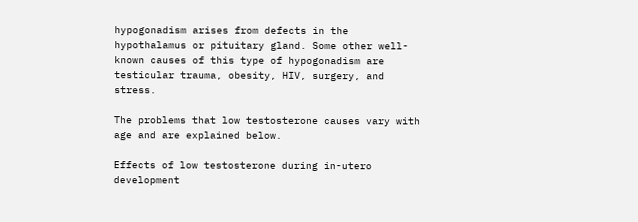hypogonadism arises from defects in the hypothalamus or pituitary gland. Some other well-known causes of this type of hypogonadism are testicular trauma, obesity, HIV, surgery, and stress.

The problems that low testosterone causes vary with age and are explained below.

Effects of low testosterone during in-utero development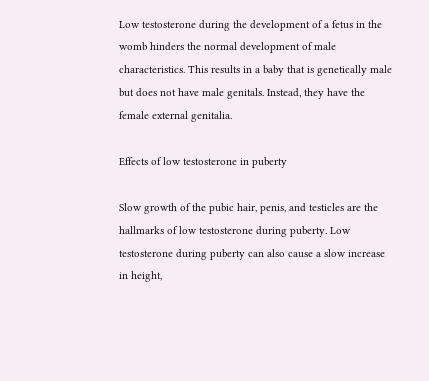Low testosterone during the development of a fetus in the womb hinders the normal development of male characteristics. This results in a baby that is genetically male but does not have male genitals. Instead, they have the female external genitalia.

Effects of low testosterone in puberty

Slow growth of the pubic hair, penis, and testicles are the hallmarks of low testosterone during puberty. Low testosterone during puberty can also cause a slow increase in height,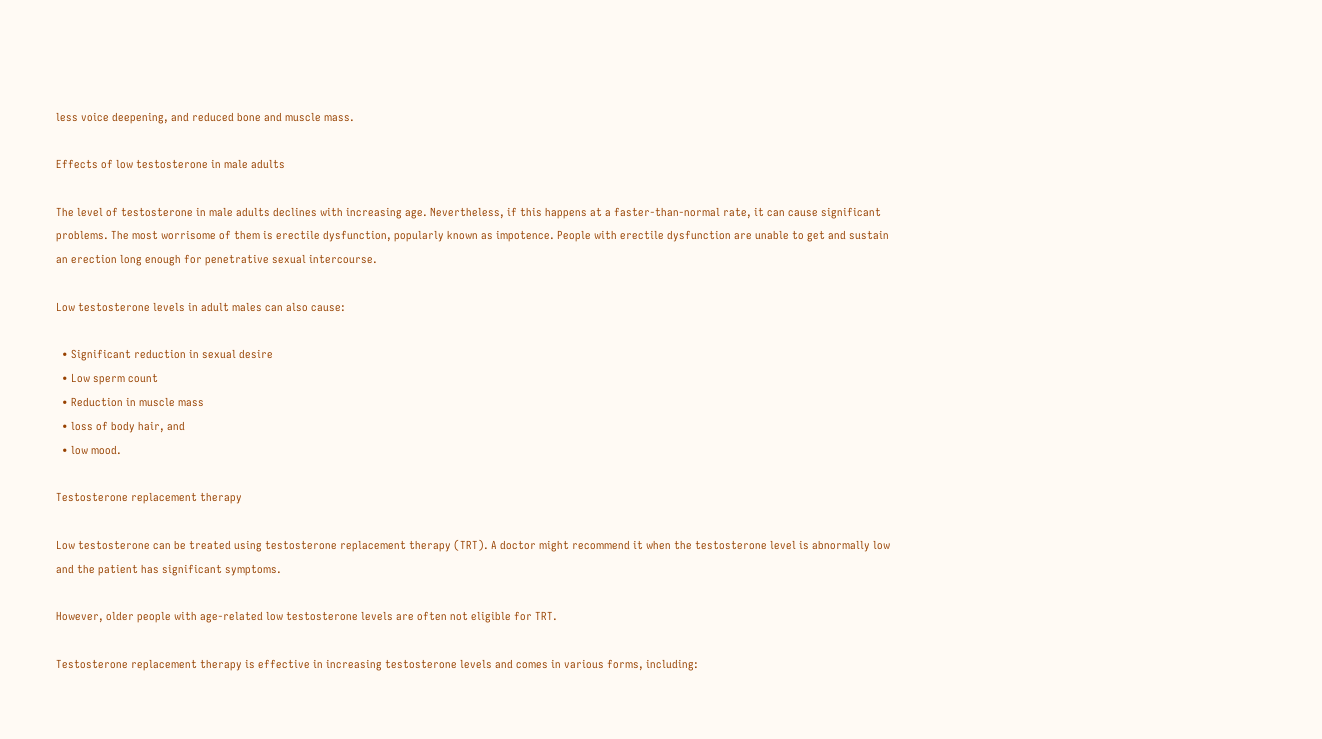less voice deepening, and reduced bone and muscle mass.

Effects of low testosterone in male adults

The level of testosterone in male adults declines with increasing age. Nevertheless, if this happens at a faster-than-normal rate, it can cause significant problems. The most worrisome of them is erectile dysfunction, popularly known as impotence. People with erectile dysfunction are unable to get and sustain an erection long enough for penetrative sexual intercourse.

Low testosterone levels in adult males can also cause:

  • Significant reduction in sexual desire
  • Low sperm count
  • Reduction in muscle mass
  • loss of body hair, and
  • low mood.

Testosterone replacement therapy

Low testosterone can be treated using testosterone replacement therapy (TRT). A doctor might recommend it when the testosterone level is abnormally low and the patient has significant symptoms.

However, older people with age-related low testosterone levels are often not eligible for TRT.

Testosterone replacement therapy is effective in increasing testosterone levels and comes in various forms, including: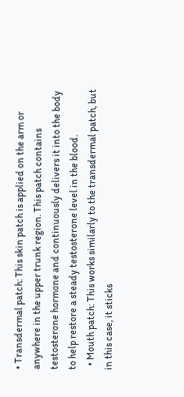• Transdermal patch: This skin patch is applied on the arm or anywhere in the upper trunk region. This patch contains testosterone hormone and continuously delivers it into the body to help restore a steady testosterone level in the blood.
  • Mouth patch: This works similarly to the transdermal patch, but in this case, it sticks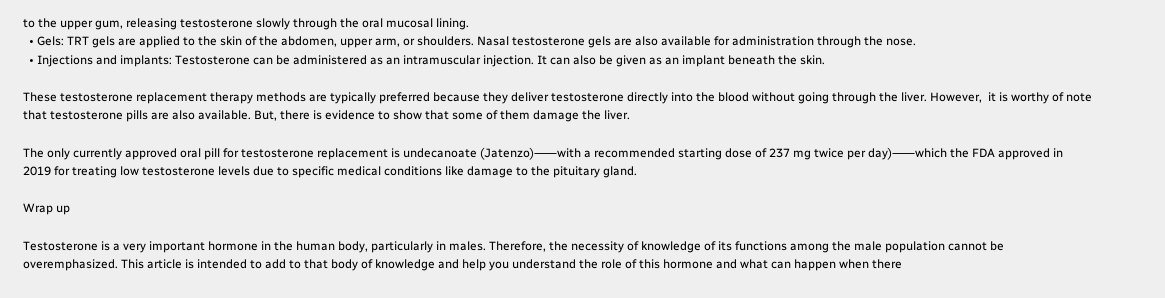to the upper gum, releasing testosterone slowly through the oral mucosal lining.
  • Gels: TRT gels are applied to the skin of the abdomen, upper arm, or shoulders. Nasal testosterone gels are also available for administration through the nose.
  • Injections and implants: Testosterone can be administered as an intramuscular injection. It can also be given as an implant beneath the skin.

These testosterone replacement therapy methods are typically preferred because they deliver testosterone directly into the blood without going through the liver. However,  it is worthy of note that testosterone pills are also available. But, there is evidence to show that some of them damage the liver.

The only currently approved oral pill for testosterone replacement is undecanoate (Jatenzo)⸺with a recommended starting dose of 237 mg twice per day)⸺which the FDA approved in 2019 for treating low testosterone levels due to specific medical conditions like damage to the pituitary gland.

Wrap up

Testosterone is a very important hormone in the human body, particularly in males. Therefore, the necessity of knowledge of its functions among the male population cannot be overemphasized. This article is intended to add to that body of knowledge and help you understand the role of this hormone and what can happen when there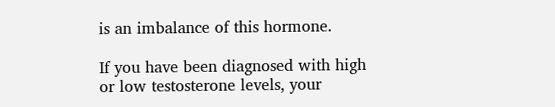is an imbalance of this hormone.

If you have been diagnosed with high or low testosterone levels, your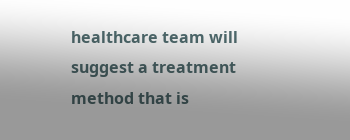healthcare team will suggest a treatment method that is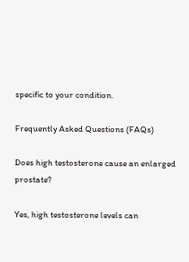specific to your condition.

Frequently Asked Questions (FAQs)

Does high testosterone cause an enlarged prostate?

Yes, high testosterone levels can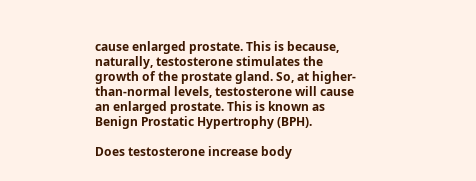cause enlarged prostate. This is because, naturally, testosterone stimulates the growth of the prostate gland. So, at higher-than-normal levels, testosterone will cause an enlarged prostate. This is known as Benign Prostatic Hypertrophy (BPH).

Does testosterone increase body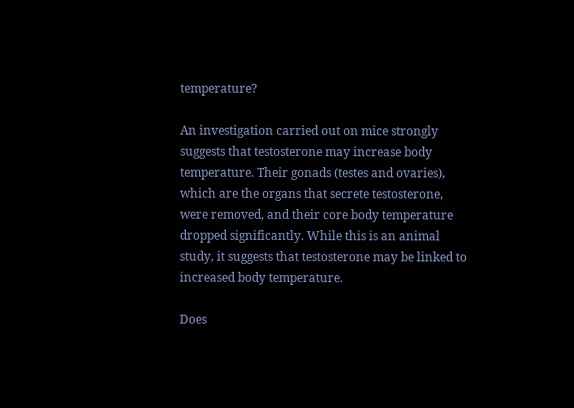temperature?

An investigation carried out on mice strongly suggests that testosterone may increase body temperature. Their gonads (testes and ovaries), which are the organs that secrete testosterone, were removed, and their core body temperature dropped significantly. While this is an animal study, it suggests that testosterone may be linked to increased body temperature.

Does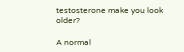testosterone make you look older?

A normal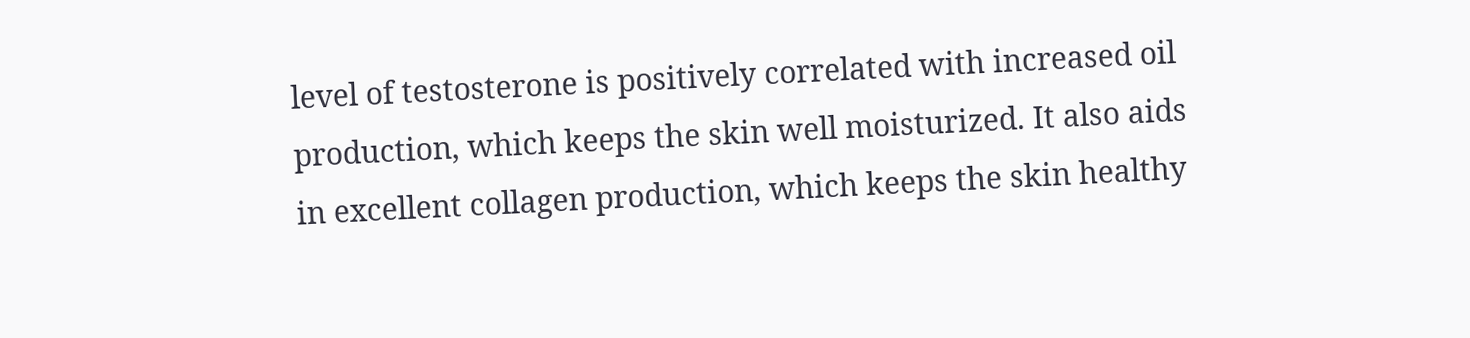level of testosterone is positively correlated with increased oil production, which keeps the skin well moisturized. It also aids in excellent collagen production, which keeps the skin healthy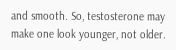and smooth. So, testosterone may make one look younger, not older.